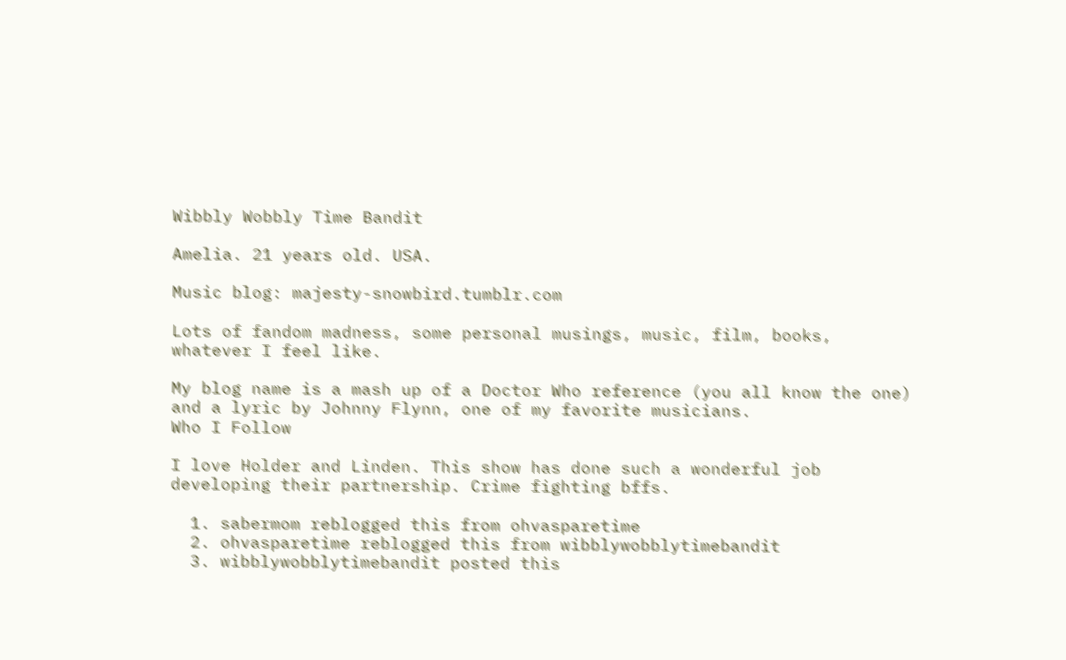Wibbly Wobbly Time Bandit

Amelia. 21 years old. USA.

Music blog: majesty-snowbird.tumblr.com

Lots of fandom madness, some personal musings, music, film, books, whatever I feel like.

My blog name is a mash up of a Doctor Who reference (you all know the one) and a lyric by Johnny Flynn, one of my favorite musicians.
Who I Follow

I love Holder and Linden. This show has done such a wonderful job developing their partnership. Crime fighting bffs.

  1. sabermom reblogged this from ohvasparetime
  2. ohvasparetime reblogged this from wibblywobblytimebandit
  3. wibblywobblytimebandit posted this